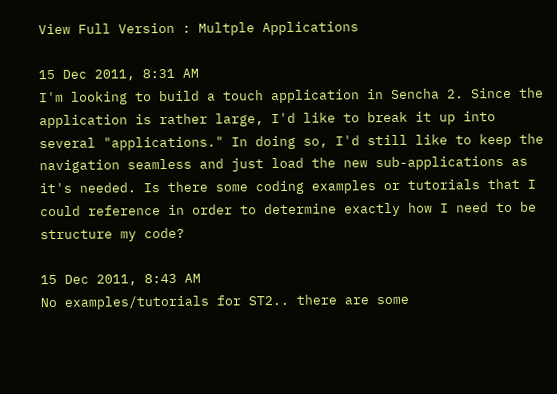View Full Version : Multple Applications

15 Dec 2011, 8:31 AM
I'm looking to build a touch application in Sencha 2. Since the application is rather large, I'd like to break it up into several "applications." In doing so, I'd still like to keep the navigation seamless and just load the new sub-applications as it's needed. Is there some coding examples or tutorials that I could reference in order to determine exactly how I need to be structure my code?

15 Dec 2011, 8:43 AM
No examples/tutorials for ST2.. there are some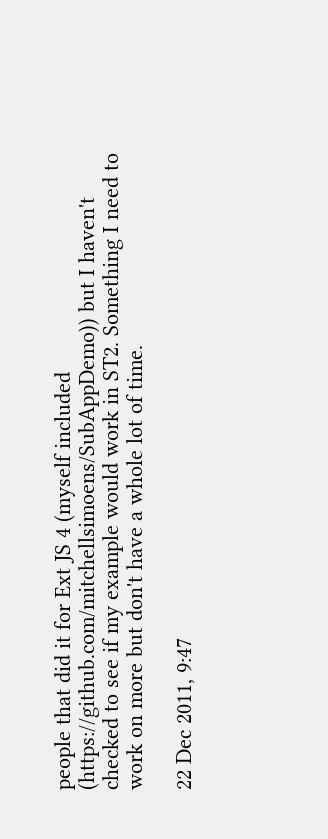people that did it for Ext JS 4 (myself included (https://github.com/mitchellsimoens/SubAppDemo)) but I haven't checked to see if my example would work in ST2. Something I need to work on more but don't have a whole lot of time.

22 Dec 2011, 9:47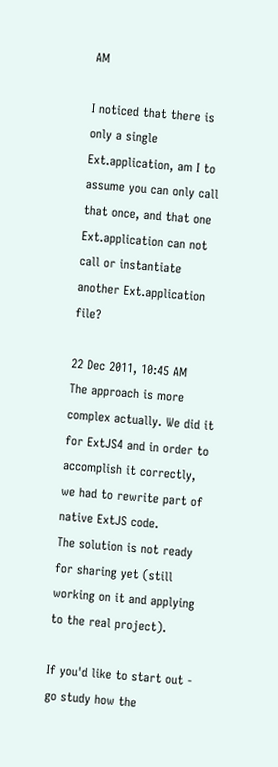AM

I noticed that there is only a single Ext.application, am I to assume you can only call that once, and that one Ext.application can not call or instantiate another Ext.application file?

22 Dec 2011, 10:45 AM
The approach is more complex actually. We did it for ExtJS4 and in order to accomplish it correctly, we had to rewrite part of native ExtJS code.
The solution is not ready for sharing yet (still working on it and applying to the real project).

If you'd like to start out - go study how the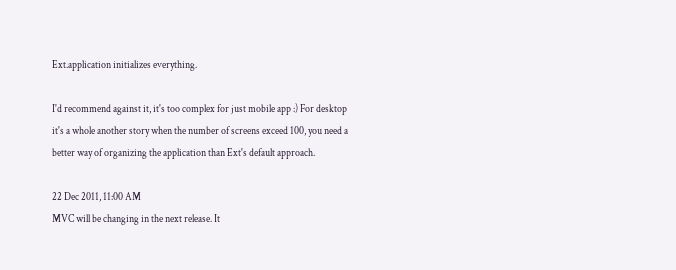Ext.application initializes everything.

I'd recommend against it, it's too complex for just mobile app :) For desktop it's a whole another story when the number of screens exceed 100, you need a better way of organizing the application than Ext's default approach.

22 Dec 2011, 11:00 AM
MVC will be changing in the next release. It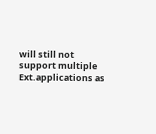will still not support multiple Ext.applications as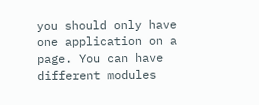you should only have one application on a page. You can have different modules